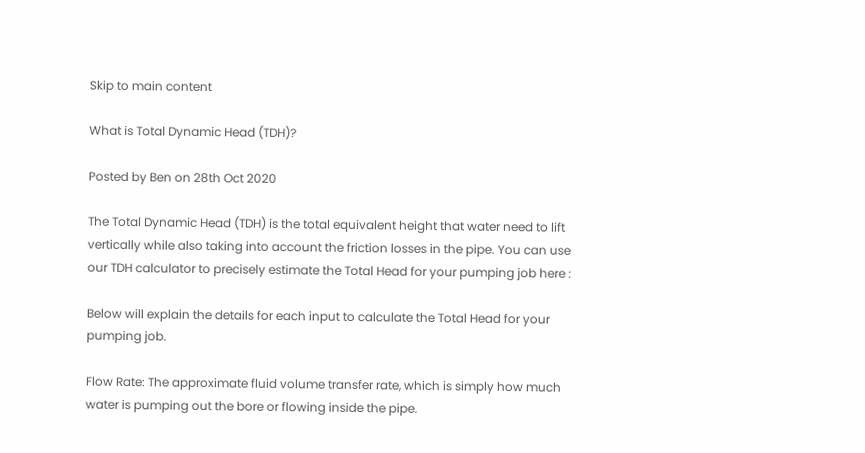Skip to main content

What is Total Dynamic Head (TDH)?

Posted by Ben on 28th Oct 2020

The Total Dynamic Head (TDH) is the total equivalent height that water need to lift vertically while also taking into account the friction losses in the pipe. You can use our TDH calculator to precisely estimate the Total Head for your pumping job here :

Below will explain the details for each input to calculate the Total Head for your pumping job.

Flow Rate: The approximate fluid volume transfer rate, which is simply how much water is pumping out the bore or flowing inside the pipe.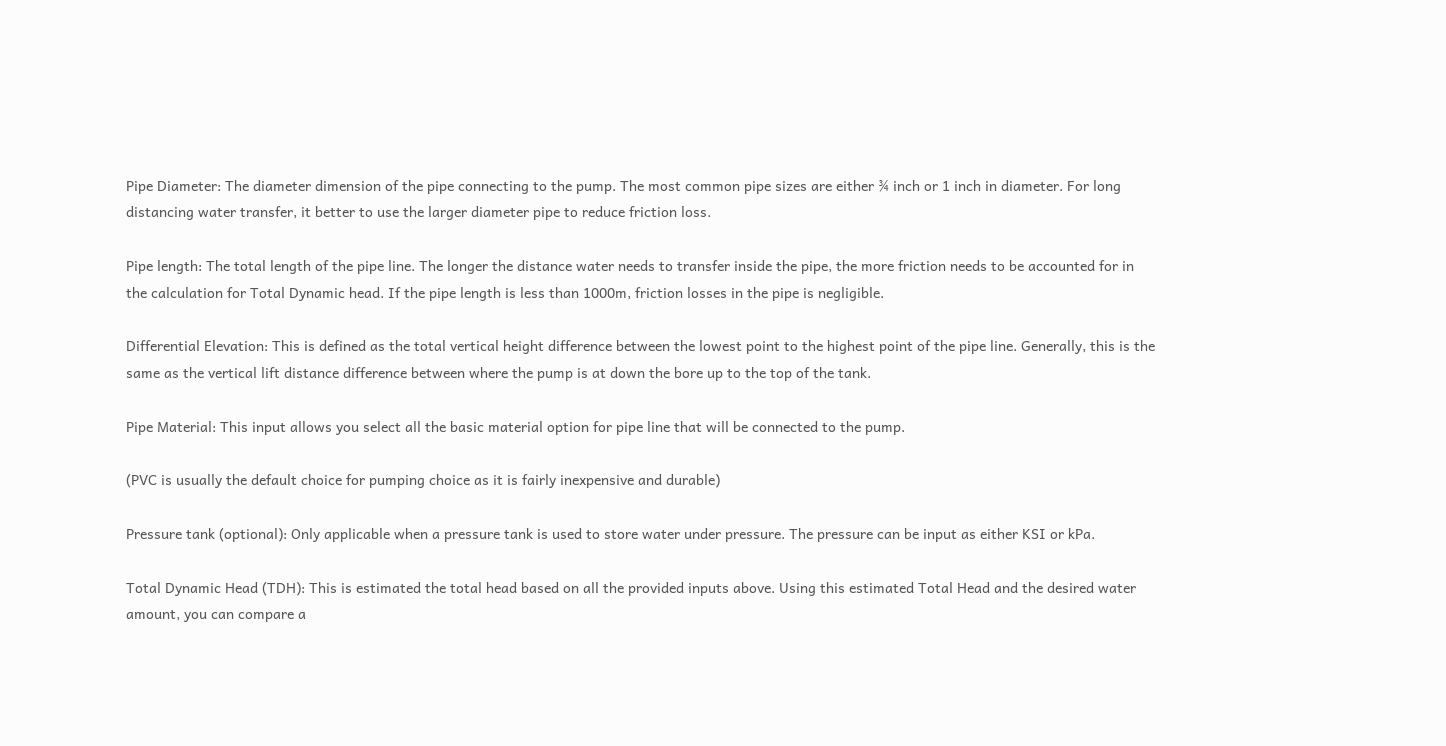Pipe Diameter: The diameter dimension of the pipe connecting to the pump. The most common pipe sizes are either ¾ inch or 1 inch in diameter. For long distancing water transfer, it better to use the larger diameter pipe to reduce friction loss.

Pipe length: The total length of the pipe line. The longer the distance water needs to transfer inside the pipe, the more friction needs to be accounted for in the calculation for Total Dynamic head. If the pipe length is less than 1000m, friction losses in the pipe is negligible.

Differential Elevation: This is defined as the total vertical height difference between the lowest point to the highest point of the pipe line. Generally, this is the same as the vertical lift distance difference between where the pump is at down the bore up to the top of the tank.

Pipe Material: This input allows you select all the basic material option for pipe line that will be connected to the pump.

(PVC is usually the default choice for pumping choice as it is fairly inexpensive and durable)

Pressure tank (optional): Only applicable when a pressure tank is used to store water under pressure. The pressure can be input as either KSI or kPa.

Total Dynamic Head (TDH): This is estimated the total head based on all the provided inputs above. Using this estimated Total Head and the desired water amount, you can compare a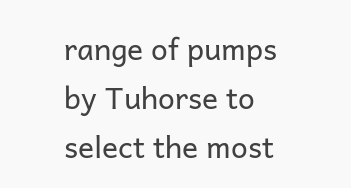range of pumps by Tuhorse to select the most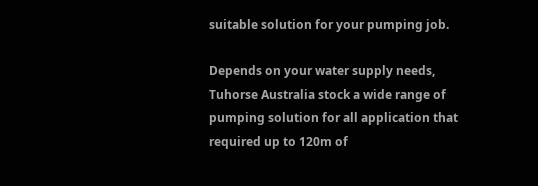suitable solution for your pumping job.

Depends on your water supply needs, Tuhorse Australia stock a wide range of pumping solution for all application that required up to 120m of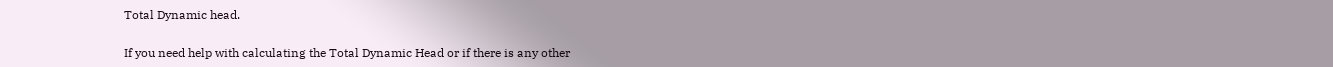Total Dynamic head.

If you need help with calculating the Total Dynamic Head or if there is any other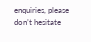enquiries, please don’t hesitate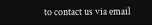to contact us via email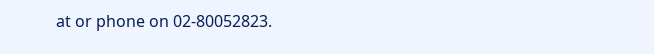at or phone on 02-80052823.